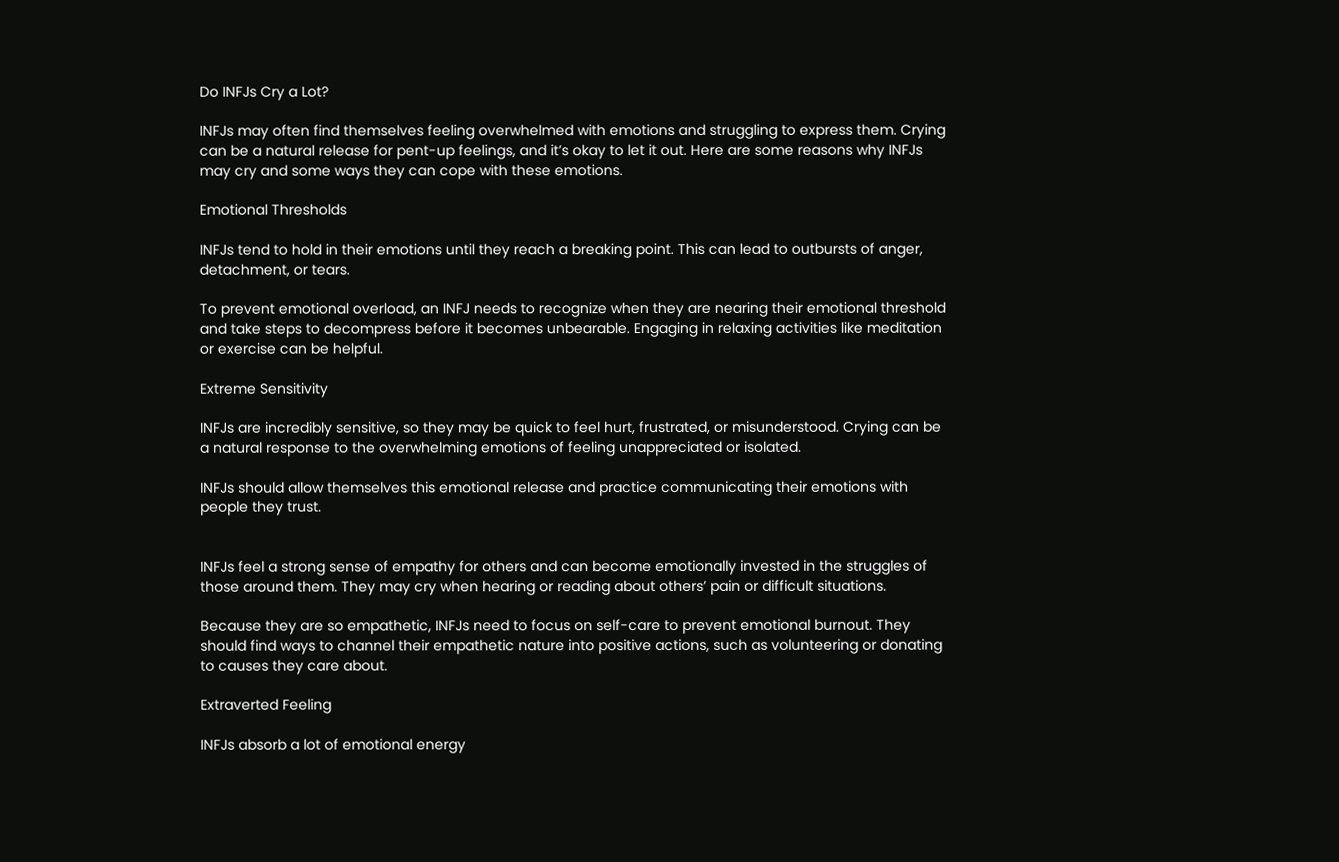Do INFJs Cry a Lot?

INFJs may often find themselves feeling overwhelmed with emotions and struggling to express them. Crying can be a natural release for pent-up feelings, and it’s okay to let it out. Here are some reasons why INFJs may cry and some ways they can cope with these emotions.

Emotional Thresholds

INFJs tend to hold in their emotions until they reach a breaking point. This can lead to outbursts of anger, detachment, or tears.

To prevent emotional overload, an INFJ needs to recognize when they are nearing their emotional threshold and take steps to decompress before it becomes unbearable. Engaging in relaxing activities like meditation or exercise can be helpful.

Extreme Sensitivity

INFJs are incredibly sensitive, so they may be quick to feel hurt, frustrated, or misunderstood. Crying can be a natural response to the overwhelming emotions of feeling unappreciated or isolated.

INFJs should allow themselves this emotional release and practice communicating their emotions with people they trust.


INFJs feel a strong sense of empathy for others and can become emotionally invested in the struggles of those around them. They may cry when hearing or reading about others’ pain or difficult situations.

Because they are so empathetic, INFJs need to focus on self-care to prevent emotional burnout. They should find ways to channel their empathetic nature into positive actions, such as volunteering or donating to causes they care about.

Extraverted Feeling

INFJs absorb a lot of emotional energy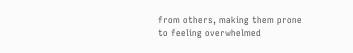from others, making them prone to feeling overwhelmed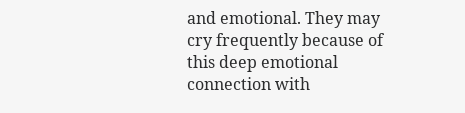and emotional. They may cry frequently because of this deep emotional connection with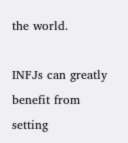the world.

INFJs can greatly benefit from setting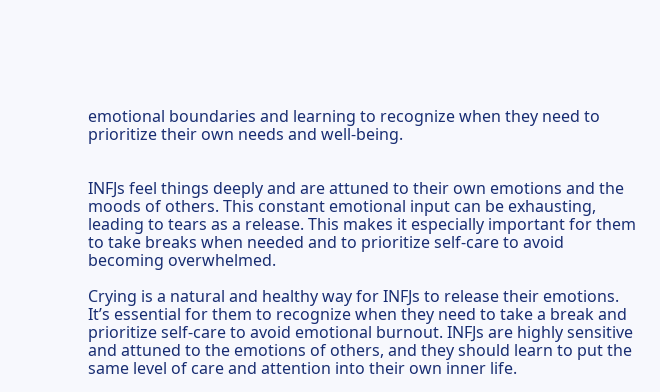emotional boundaries and learning to recognize when they need to prioritize their own needs and well-being.


INFJs feel things deeply and are attuned to their own emotions and the moods of others. This constant emotional input can be exhausting, leading to tears as a release. This makes it especially important for them to take breaks when needed and to prioritize self-care to avoid becoming overwhelmed.

Crying is a natural and healthy way for INFJs to release their emotions. It’s essential for them to recognize when they need to take a break and prioritize self-care to avoid emotional burnout. INFJs are highly sensitive and attuned to the emotions of others, and they should learn to put the same level of care and attention into their own inner life.